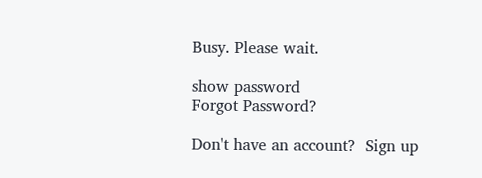Busy. Please wait.

show password
Forgot Password?

Don't have an account?  Sign up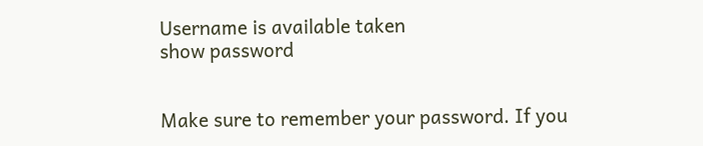Username is available taken
show password


Make sure to remember your password. If you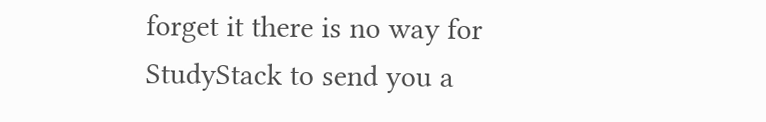forget it there is no way for StudyStack to send you a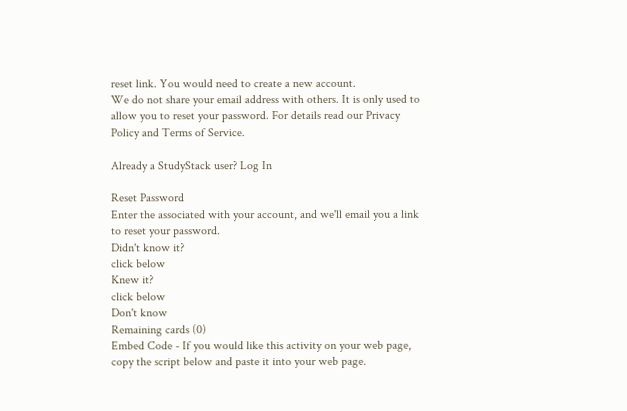reset link. You would need to create a new account.
We do not share your email address with others. It is only used to allow you to reset your password. For details read our Privacy Policy and Terms of Service.

Already a StudyStack user? Log In

Reset Password
Enter the associated with your account, and we'll email you a link to reset your password.
Didn't know it?
click below
Knew it?
click below
Don't know
Remaining cards (0)
Embed Code - If you would like this activity on your web page, copy the script below and paste it into your web page.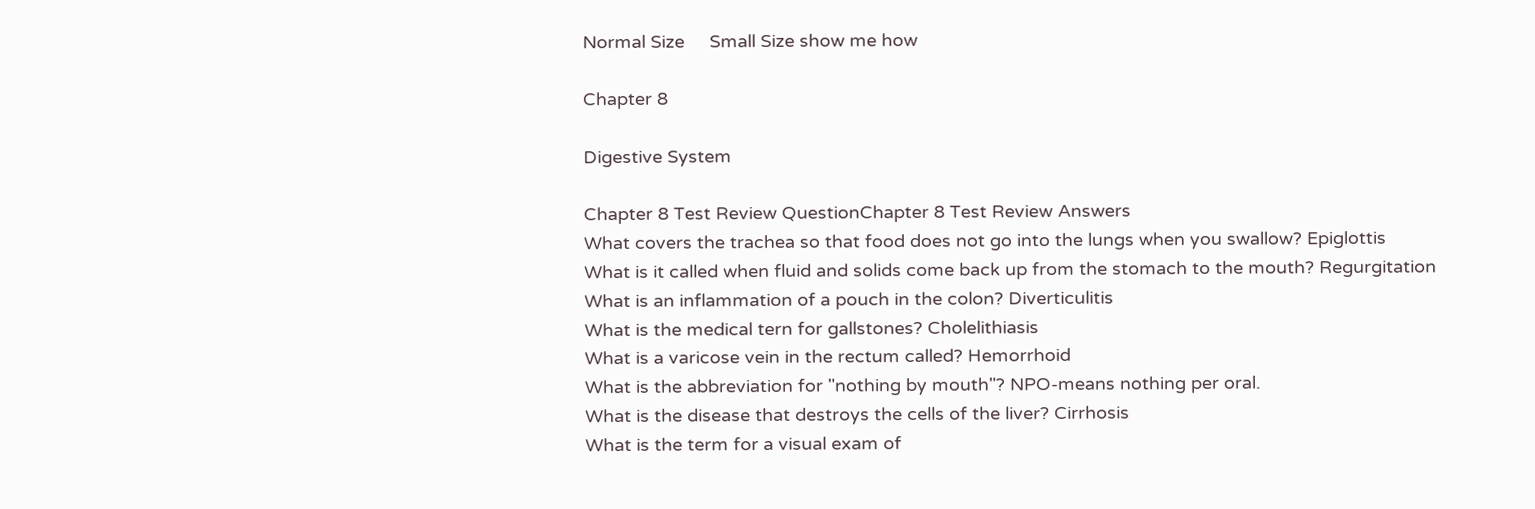Normal Size     Small Size show me how

Chapter 8

Digestive System

Chapter 8 Test Review QuestionChapter 8 Test Review Answers
What covers the trachea so that food does not go into the lungs when you swallow? Epiglottis
What is it called when fluid and solids come back up from the stomach to the mouth? Regurgitation
What is an inflammation of a pouch in the colon? Diverticulitis
What is the medical tern for gallstones? Cholelithiasis
What is a varicose vein in the rectum called? Hemorrhoid
What is the abbreviation for "nothing by mouth"? NPO-means nothing per oral.
What is the disease that destroys the cells of the liver? Cirrhosis
What is the term for a visual exam of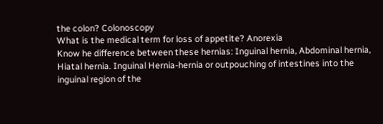the colon? Colonoscopy
What is the medical term for loss of appetite? Anorexia
Know he difference between these hernias: Inguinal hernia, Abdominal hernia, Hiatal hernia. Inguinal Hernia-hernia or outpouching of intestines into the inguinal region of the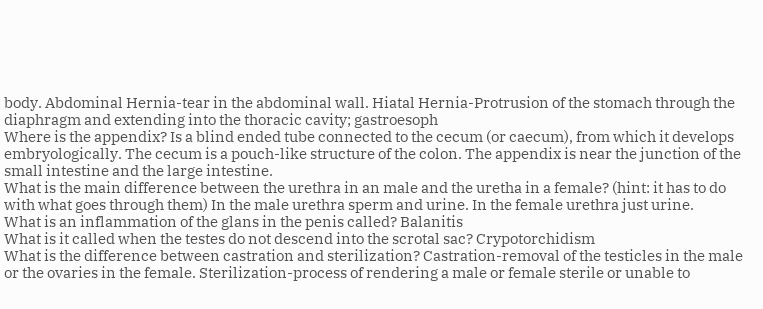body. Abdominal Hernia-tear in the abdominal wall. Hiatal Hernia-Protrusion of the stomach through the diaphragm and extending into the thoracic cavity; gastroesoph
Where is the appendix? Is a blind ended tube connected to the cecum (or caecum), from which it develops embryologically. The cecum is a pouch-like structure of the colon. The appendix is near the junction of the small intestine and the large intestine.
What is the main difference between the urethra in an male and the uretha in a female? (hint: it has to do with what goes through them) In the male urethra sperm and urine. In the female urethra just urine.
What is an inflammation of the glans in the penis called? Balanitis
What is it called when the testes do not descend into the scrotal sac? Crypotorchidism
What is the difference between castration and sterilization? Castration-removal of the testicles in the male or the ovaries in the female. Sterilization-process of rendering a male or female sterile or unable to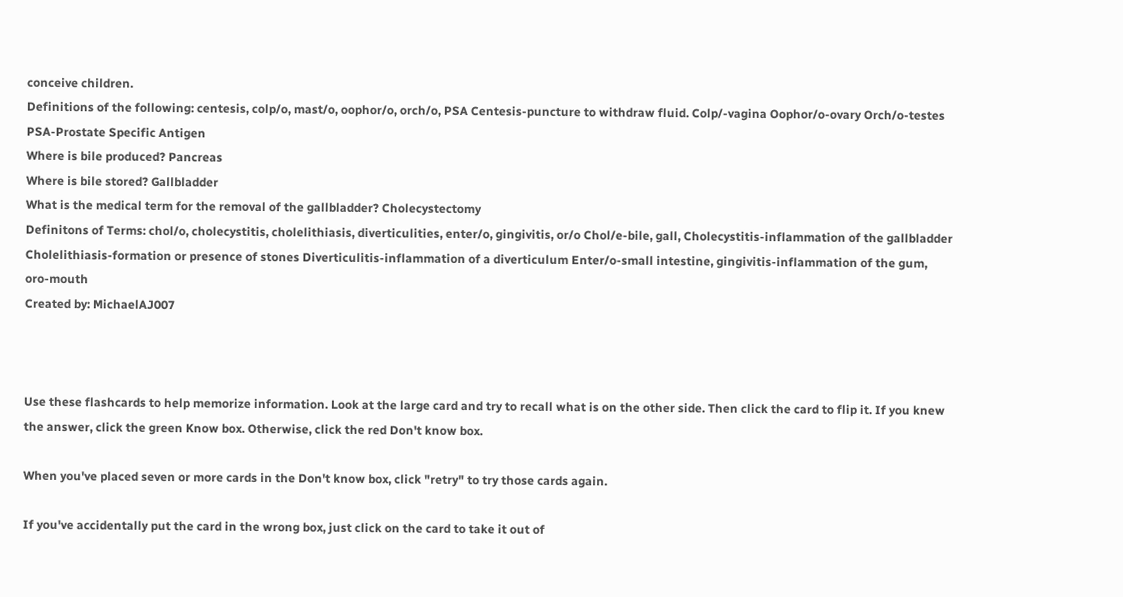conceive children.
Definitions of the following: centesis, colp/o, mast/o, oophor/o, orch/o, PSA Centesis-puncture to withdraw fluid. Colp/-vagina Oophor/o-ovary Orch/o-testes PSA-Prostate Specific Antigen
Where is bile produced? Pancreas
Where is bile stored? Gallbladder
What is the medical term for the removal of the gallbladder? Cholecystectomy
Definitons of Terms: chol/o, cholecystitis, cholelithiasis, diverticulities, enter/o, gingivitis, or/o Chol/e-bile, gall, Cholecystitis-inflammation of the gallbladder Cholelithiasis-formation or presence of stones Diverticulitis-inflammation of a diverticulum Enter/o-small intestine, gingivitis-inflammation of the gum, oro-mouth
Created by: MichaelAJ007



Use these flashcards to help memorize information. Look at the large card and try to recall what is on the other side. Then click the card to flip it. If you knew the answer, click the green Know box. Otherwise, click the red Don't know box.

When you've placed seven or more cards in the Don't know box, click "retry" to try those cards again.

If you've accidentally put the card in the wrong box, just click on the card to take it out of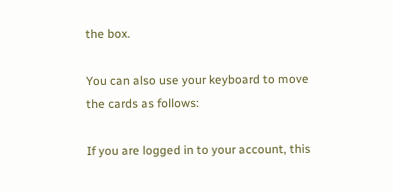the box.

You can also use your keyboard to move the cards as follows:

If you are logged in to your account, this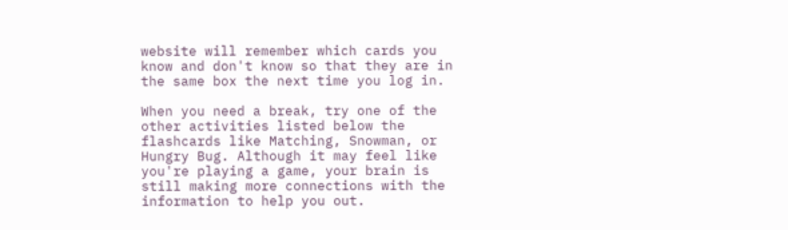website will remember which cards you know and don't know so that they are in the same box the next time you log in.

When you need a break, try one of the other activities listed below the flashcards like Matching, Snowman, or Hungry Bug. Although it may feel like you're playing a game, your brain is still making more connections with the information to help you out.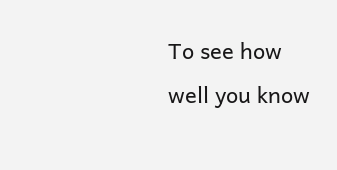To see how well you know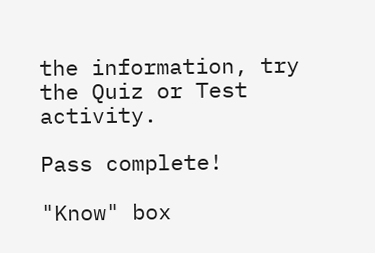the information, try the Quiz or Test activity.

Pass complete!

"Know" box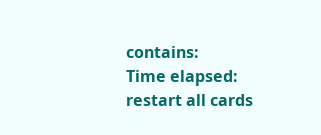contains:
Time elapsed:
restart all cards